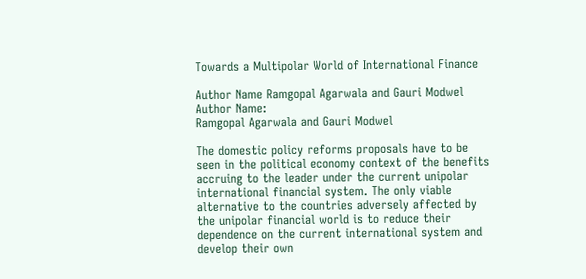Towards a Multipolar World of International Finance

Author Name Ramgopal Agarwala and Gauri Modwel
Author Name:
Ramgopal Agarwala and Gauri Modwel

The domestic policy reforms proposals have to be seen in the political economy context of the benefits accruing to the leader under the current unipolar international financial system. The only viable alternative to the countries adversely affected by the unipolar financial world is to reduce their dependence on the current international system and develop their own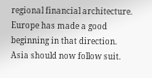regional financial architecture. Europe has made a good beginning in that direction. Asia should now follow suit.